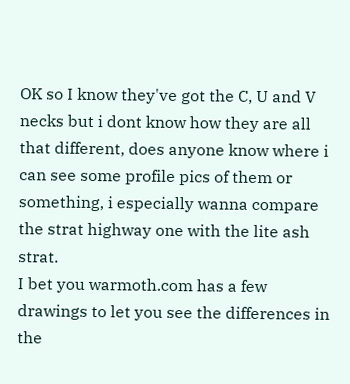OK so I know they've got the C, U and V necks but i dont know how they are all that different, does anyone know where i can see some profile pics of them or something, i especially wanna compare the strat highway one with the lite ash strat.
I bet you warmoth.com has a few drawings to let you see the differences in the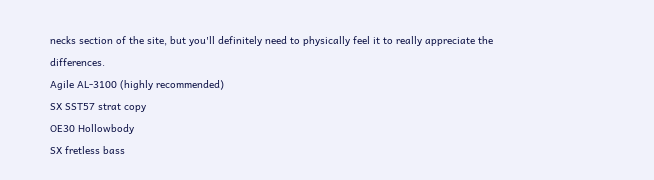necks section of the site, but you'll definitely need to physically feel it to really appreciate the differences.
Agile AL-3100 (highly recommended)
SX SST57 strat copy
OE30 Hollowbody
SX fretless bass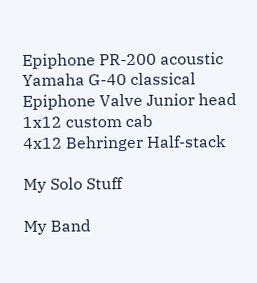Epiphone PR-200 acoustic
Yamaha G-40 classical
Epiphone Valve Junior head
1x12 custom cab
4x12 Behringer Half-stack

My Solo Stuff

My Band